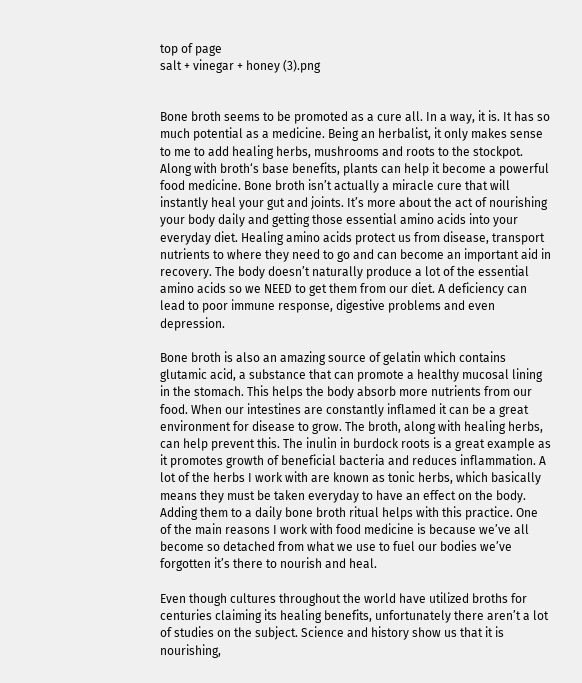top of page
salt + vinegar + honey (3).png


Bone broth seems to be promoted as a cure all. In a way, it is. It has so much potential as a medicine. Being an herbalist, it only makes sense to me to add healing herbs, mushrooms and roots to the stockpot. Along with broth‘s base benefits, plants can help it become a powerful food medicine. Bone broth isn’t actually a miracle cure that will instantly heal your gut and joints. It’s more about the act of nourishing your body daily and getting those essential amino acids into your everyday diet. Healing amino acids protect us from disease, transport nutrients to where they need to go and can become an important aid in recovery. The body doesn’t naturally produce a lot of the essential amino acids so we NEED to get them from our diet. A deficiency can lead to poor immune response, digestive problems and even depression.

Bone broth is also an amazing source of gelatin which contains glutamic acid, a substance that can promote a healthy mucosal lining in the stomach. This helps the body absorb more nutrients from our food. When our intestines are constantly inflamed it can be a great environment for disease to grow. The broth, along with healing herbs, can help prevent this. The inulin in burdock roots is a great example as it promotes growth of beneficial bacteria and reduces inflammation. A lot of the herbs I work with are known as tonic herbs, which basically means they must be taken everyday to have an effect on the body. Adding them to a daily bone broth ritual helps with this practice. One of the main reasons I work with food medicine is because we’ve all become so detached from what we use to fuel our bodies we’ve forgotten it’s there to nourish and heal.

Even though cultures throughout the world have utilized broths for centuries claiming its healing benefits, unfortunately there aren’t a lot of studies on the subject. Science and history show us that it is nourishing,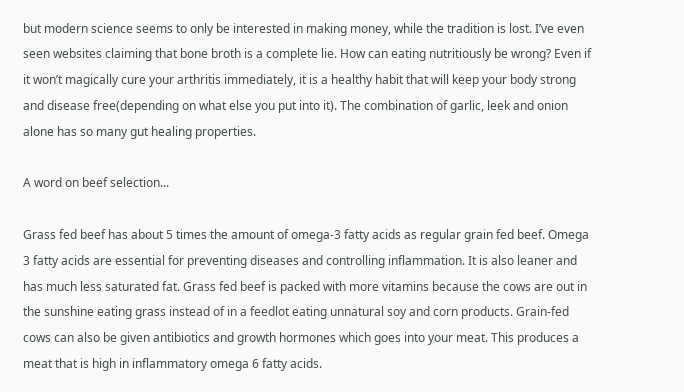but modern science seems to only be interested in making money, while the tradition is lost. I’ve even seen websites claiming that bone broth is a complete lie. How can eating nutritiously be wrong? Even if it won’t magically cure your arthritis immediately, it is a healthy habit that will keep your body strong and disease free(depending on what else you put into it). The combination of garlic, leek and onion alone has so many gut healing properties.

A word on beef selection...

Grass fed beef has about 5 times the amount of omega-3 fatty acids as regular grain fed beef. Omega 3 fatty acids are essential for preventing diseases and controlling inflammation. It is also leaner and has much less saturated fat. Grass fed beef is packed with more vitamins because the cows are out in the sunshine eating grass instead of in a feedlot eating unnatural soy and corn products. Grain-fed cows can also be given antibiotics and growth hormones which goes into your meat. This produces a meat that is high in inflammatory omega 6 fatty acids.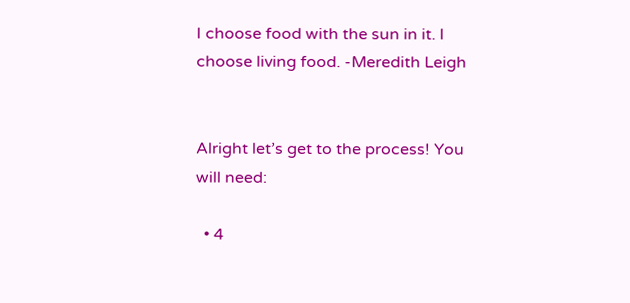I choose food with the sun in it. I choose living food. -Meredith Leigh


Alright let’s get to the process! You will need:

  • 4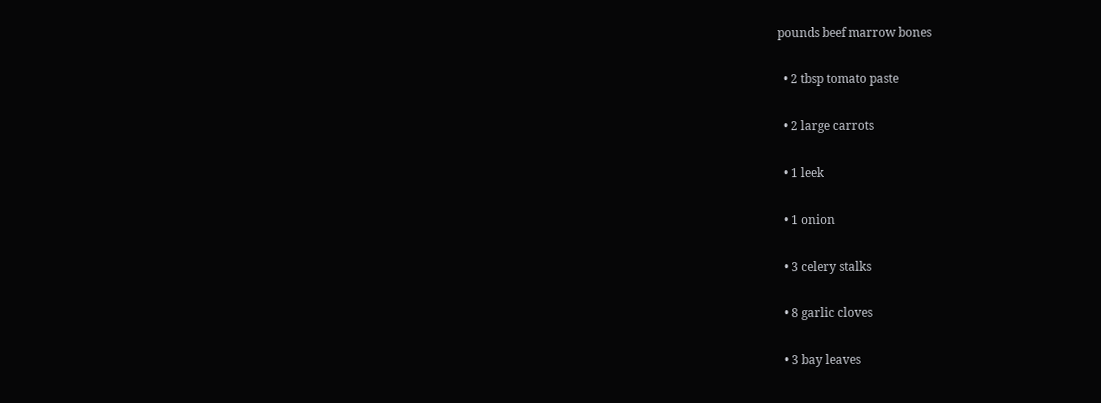pounds beef marrow bones

  • 2 tbsp tomato paste

  • 2 large carrots

  • 1 leek

  • 1 onion

  • 3 celery stalks

  • 8 garlic cloves

  • 3 bay leaves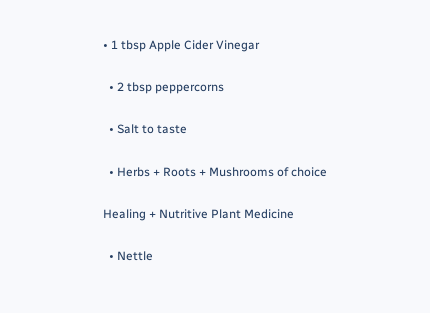• 1 tbsp Apple Cider Vinegar

  • 2 tbsp peppercorns

  • Salt to taste

  • Herbs + Roots + Mushrooms of choice

Healing + Nutritive Plant Medicine

  • Nettle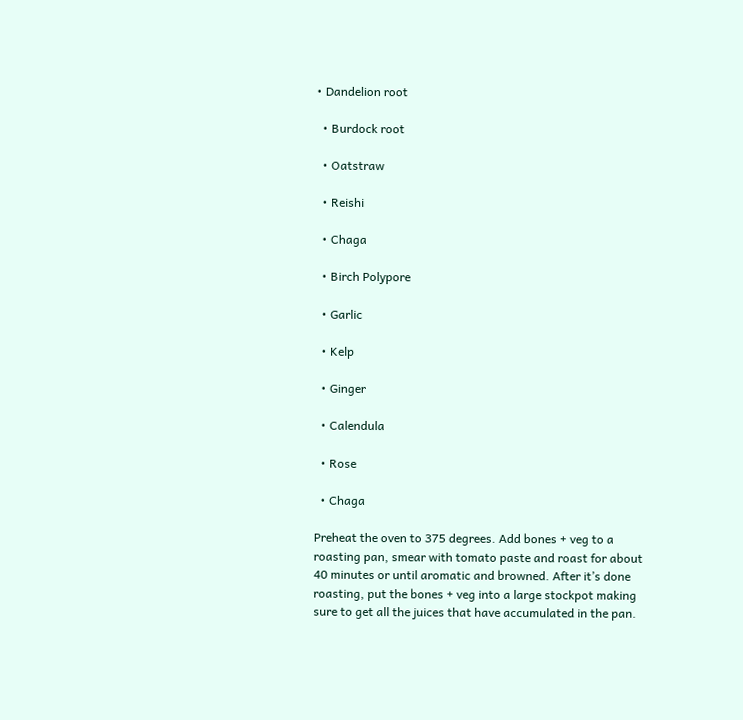• Dandelion root

  • Burdock root

  • Oatstraw

  • Reishi

  • Chaga

  • Birch Polypore

  • Garlic

  • Kelp

  • Ginger

  • Calendula

  • Rose

  • Chaga

Preheat the oven to 375 degrees. Add bones + veg to a roasting pan, smear with tomato paste and roast for about 40 minutes or until aromatic and browned. After it’s done roasting, put the bones + veg into a large stockpot making sure to get all the juices that have accumulated in the pan.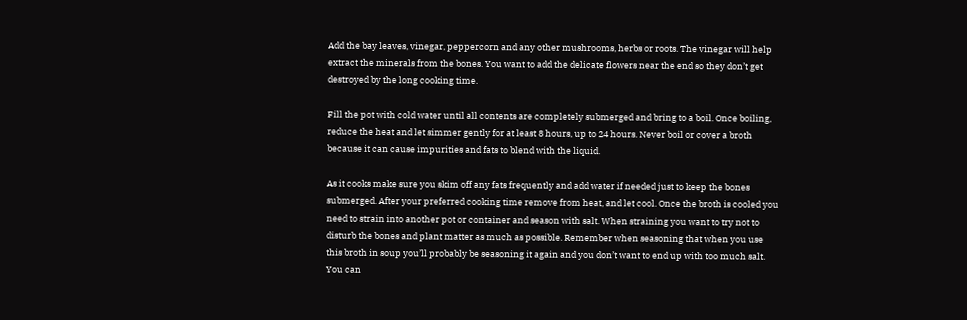Add the bay leaves, vinegar, peppercorn and any other mushrooms, herbs or roots. The vinegar will help extract the minerals from the bones. You want to add the delicate flowers near the end so they don’t get destroyed by the long cooking time.

Fill the pot with cold water until all contents are completely submerged and bring to a boil. Once boiling, reduce the heat and let simmer gently for at least 8 hours, up to 24 hours. Never boil or cover a broth because it can cause impurities and fats to blend with the liquid.

As it cooks make sure you skim off any fats frequently and add water if needed just to keep the bones submerged. After your preferred cooking time remove from heat, and let cool. Once the broth is cooled you need to strain into another pot or container and season with salt. When straining you want to try not to disturb the bones and plant matter as much as possible. Remember when seasoning that when you use this broth in soup you’ll probably be seasoning it again and you don’t want to end up with too much salt. You can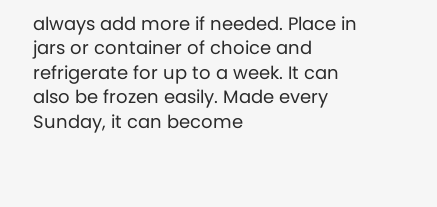always add more if needed. Place in jars or container of choice and refrigerate for up to a week. It can also be frozen easily. Made every Sunday, it can become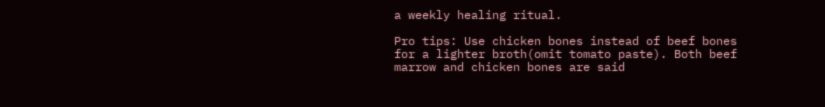a weekly healing ritual.

Pro tips: Use chicken bones instead of beef bones for a lighter broth(omit tomato paste). Both beef marrow and chicken bones are said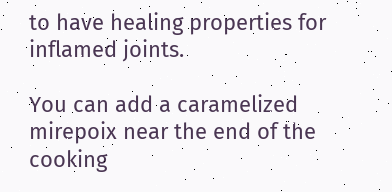to have healing properties for inflamed joints.

You can add a caramelized mirepoix near the end of the cooking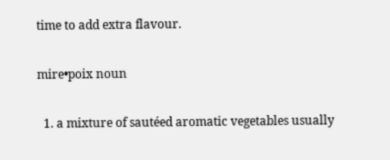time to add extra flavour.

mire•poix noun

  1. a mixture of sautéed aromatic vegetables usually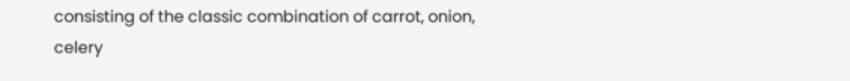consisting of the classic combination of carrot, onion, celery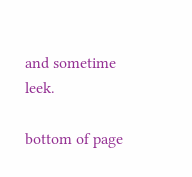and sometime leek.

bottom of page